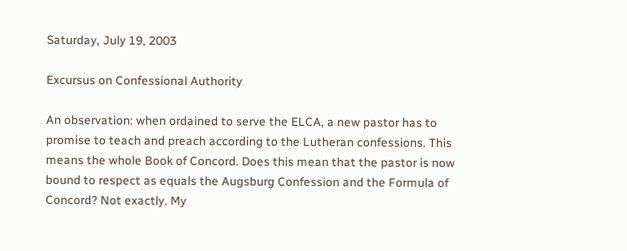Saturday, July 19, 2003

Excursus on Confessional Authority

An observation: when ordained to serve the ELCA, a new pastor has to promise to teach and preach according to the Lutheran confessions. This means the whole Book of Concord. Does this mean that the pastor is now bound to respect as equals the Augsburg Confession and the Formula of Concord? Not exactly. My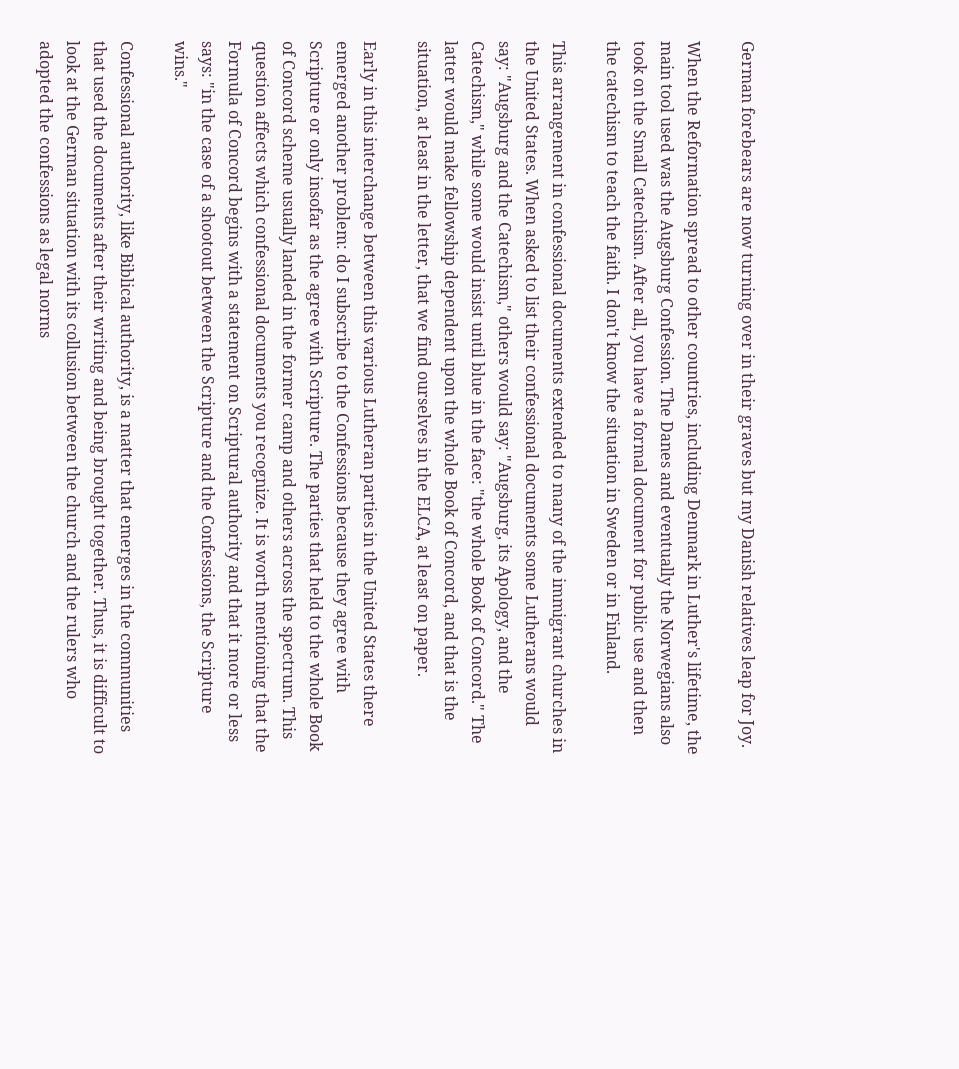German forebears are now turning over in their graves but my Danish relatives leap for Joy.

When the Reformation spread to other countries, including Denmark in Luther's lifetime, the main tool used was the Augsburg Confession. The Danes and eventually the Norwegians also took on the Small Catechism. After all, you have a formal document for public use and then the catechism to teach the faith. I don't know the situation in Sweden or in Finland.

This arrangement in confessional documents extended to many of the immigrant churches in the United States. When asked to list their confessional documents some Lutherans would say: "Augsburg and the Catechism," others would say: "Augsburg, its Apology, and the Catechism," while some would insist until blue in the face: "the whole Book of Concord." The latter would make fellowship dependent upon the whole Book of Concord, and that is the situation, at least in the letter, that we find ourselves in the ELCA, at least on paper.

Early in this interchange between this various Lutheran parties in the United States there emerged another problem: do I subscribe to the Confessions because they agree with Scripture or only insofar as the agree with Scripture. The parties that held to the whole Book of Concord scheme usually landed in the former camp and others across the spectrum. This question affects which confessional documents you recognize. It is worth mentioning that the Formula of Concord begins with a statement on Scriptural authority and that it more or less says: "in the case of a shootout between the Scripture and the Confessions, the Scripture wins."

Confessional authority, like Biblical authority, is a matter that emerges in the communities that used the documents after their writing and being brought together. Thus, it is difficult to look at the German situation with its collusion between the church and the rulers who adopted the confessions as legal norms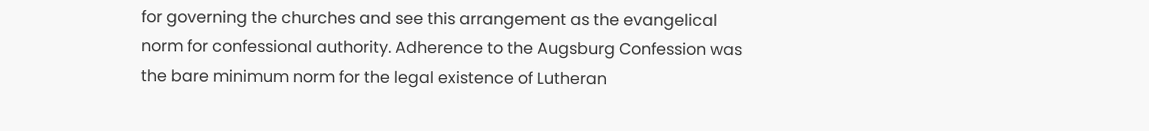for governing the churches and see this arrangement as the evangelical norm for confessional authority. Adherence to the Augsburg Confession was the bare minimum norm for the legal existence of Lutheran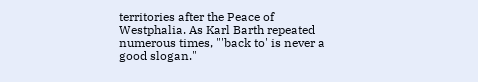territories after the Peace of Westphalia. As Karl Barth repeated numerous times, "'back to' is never a good slogan."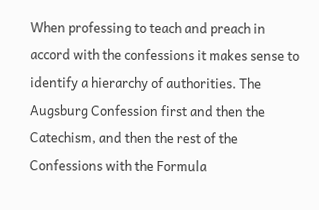When professing to teach and preach in accord with the confessions it makes sense to identify a hierarchy of authorities. The Augsburg Confession first and then the Catechism, and then the rest of the Confessions with the Formula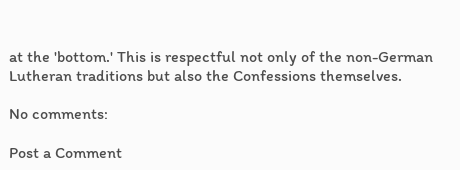at the 'bottom.' This is respectful not only of the non-German Lutheran traditions but also the Confessions themselves.

No comments:

Post a Comment